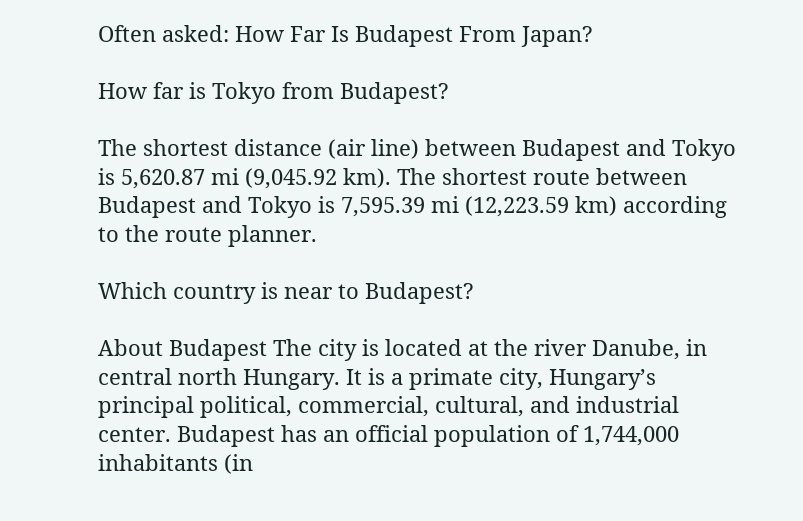Often asked: How Far Is Budapest From Japan?

How far is Tokyo from Budapest?

The shortest distance (air line) between Budapest and Tokyo is 5,620.87 mi (9,045.92 km). The shortest route between Budapest and Tokyo is 7,595.39 mi (12,223.59 km) according to the route planner.

Which country is near to Budapest?

About Budapest The city is located at the river Danube, in central north Hungary. It is a primate city, Hungary’s principal political, commercial, cultural, and industrial center. Budapest has an official population of 1,744,000 inhabitants (in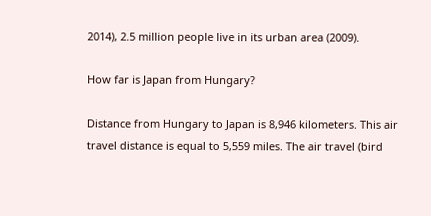2014), 2.5 million people live in its urban area (2009).

How far is Japan from Hungary?

Distance from Hungary to Japan is 8,946 kilometers. This air travel distance is equal to 5,559 miles. The air travel (bird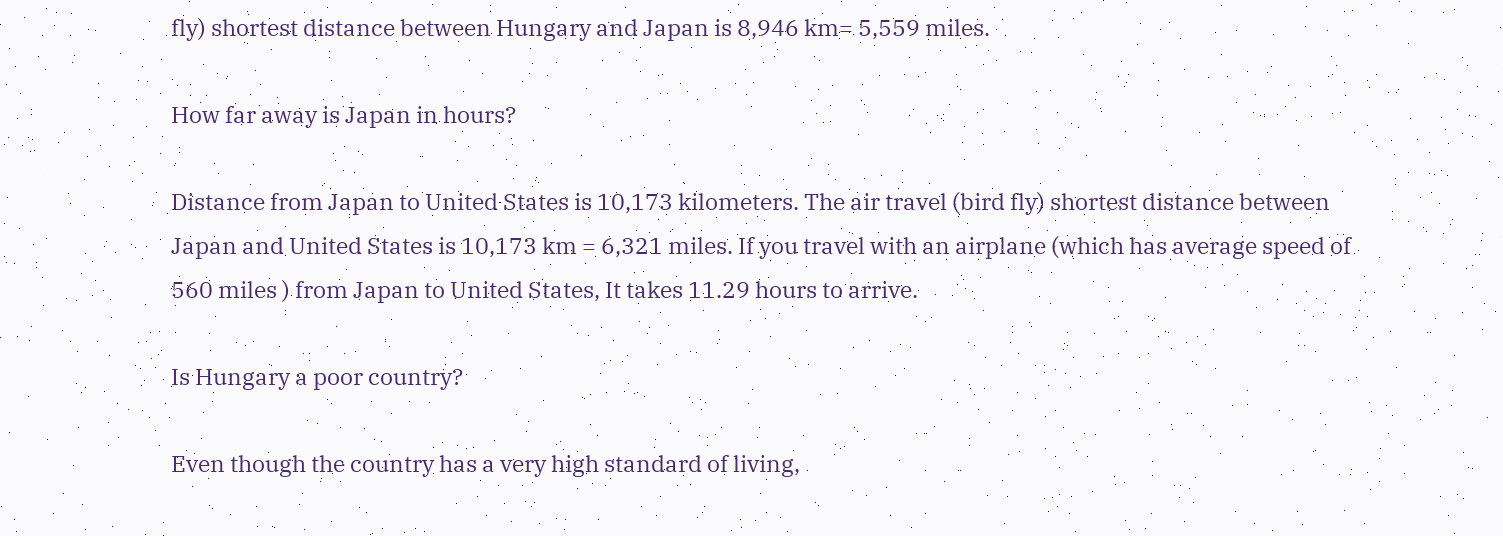fly) shortest distance between Hungary and Japan is 8,946 km= 5,559 miles.

How far away is Japan in hours?

Distance from Japan to United States is 10,173 kilometers. The air travel (bird fly) shortest distance between Japan and United States is 10,173 km = 6,321 miles. If you travel with an airplane (which has average speed of 560 miles ) from Japan to United States, It takes 11.29 hours to arrive.

Is Hungary a poor country?

Even though the country has a very high standard of living,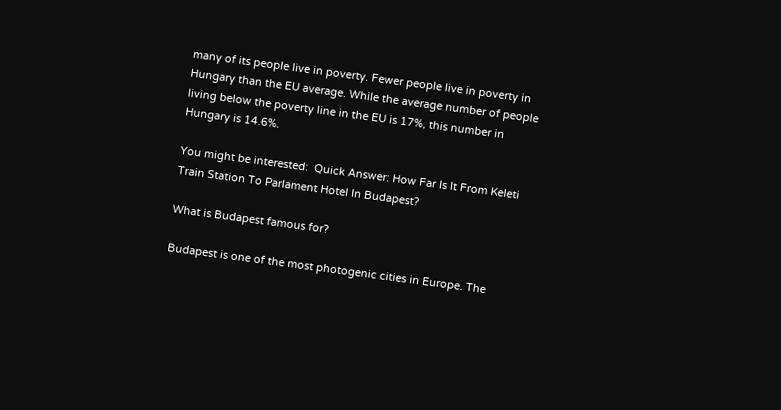many of its people live in poverty. Fewer people live in poverty in Hungary than the EU average. While the average number of people living below the poverty line in the EU is 17%, this number in Hungary is 14.6%.

You might be interested:  Quick Answer: How Far Is It From Keleti Train Station To Parlament Hotel In Budapest?

What is Budapest famous for?

Budapest is one of the most photogenic cities in Europe. The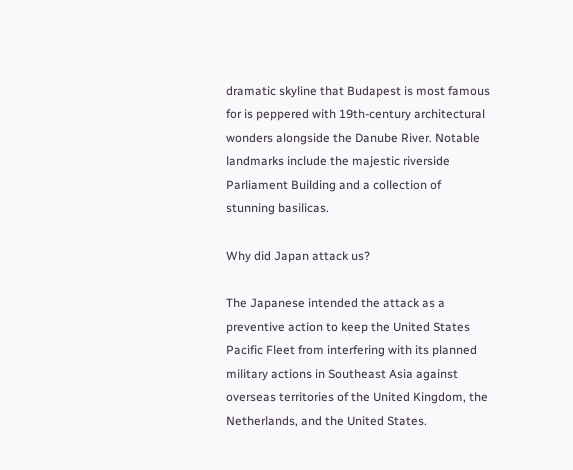dramatic skyline that Budapest is most famous for is peppered with 19th-century architectural wonders alongside the Danube River. Notable landmarks include the majestic riverside Parliament Building and a collection of stunning basilicas.

Why did Japan attack us?

The Japanese intended the attack as a preventive action to keep the United States Pacific Fleet from interfering with its planned military actions in Southeast Asia against overseas territories of the United Kingdom, the Netherlands, and the United States.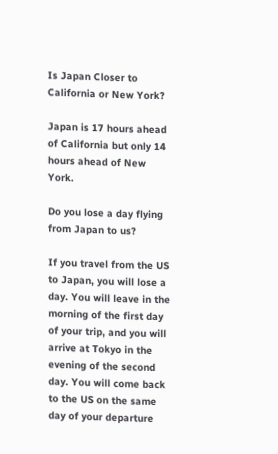Is Japan Closer to California or New York?

Japan is 17 hours ahead of California but only 14 hours ahead of New York.

Do you lose a day flying from Japan to us?

If you travel from the US to Japan, you will lose a day. You will leave in the morning of the first day of your trip, and you will arrive at Tokyo in the evening of the second day. You will come back to the US on the same day of your departure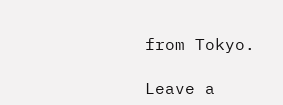from Tokyo.

Leave a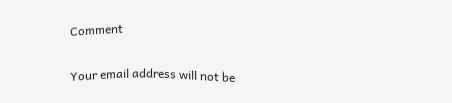Comment

Your email address will not be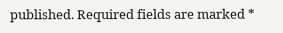published. Required fields are marked *